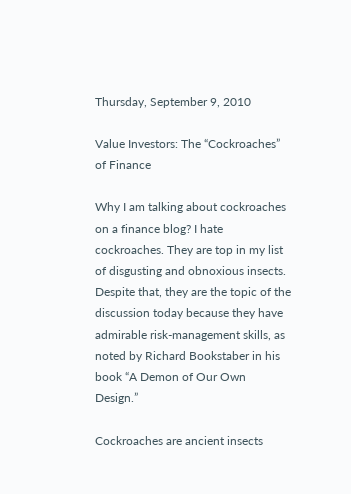Thursday, September 9, 2010

Value Investors: The “Cockroaches” of Finance

Why I am talking about cockroaches on a finance blog? I hate cockroaches. They are top in my list of disgusting and obnoxious insects. Despite that, they are the topic of the discussion today because they have admirable risk-management skills, as noted by Richard Bookstaber in his book “A Demon of Our Own Design.”

Cockroaches are ancient insects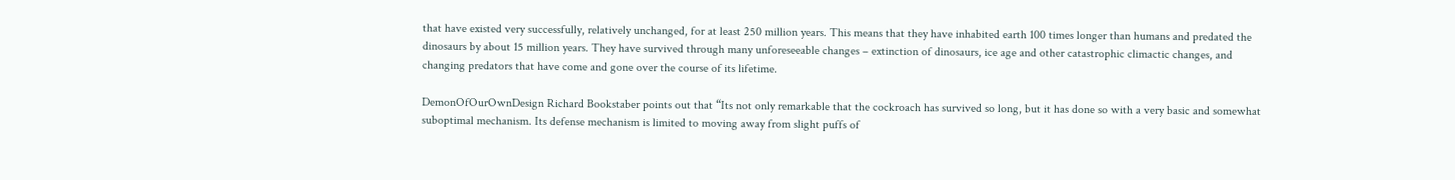that have existed very successfully, relatively unchanged, for at least 250 million years. This means that they have inhabited earth 100 times longer than humans and predated the dinosaurs by about 15 million years. They have survived through many unforeseeable changes – extinction of dinosaurs, ice age and other catastrophic climactic changes, and changing predators that have come and gone over the course of its lifetime.

DemonOfOurOwnDesign Richard Bookstaber points out that “Its not only remarkable that the cockroach has survived so long, but it has done so with a very basic and somewhat suboptimal mechanism. Its defense mechanism is limited to moving away from slight puffs of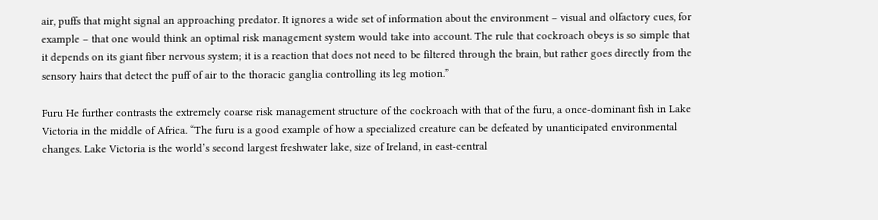air, puffs that might signal an approaching predator. It ignores a wide set of information about the environment – visual and olfactory cues, for example – that one would think an optimal risk management system would take into account. The rule that cockroach obeys is so simple that it depends on its giant fiber nervous system; it is a reaction that does not need to be filtered through the brain, but rather goes directly from the sensory hairs that detect the puff of air to the thoracic ganglia controlling its leg motion.”

Furu He further contrasts the extremely coarse risk management structure of the cockroach with that of the furu, a once-dominant fish in Lake Victoria in the middle of Africa. “The furu is a good example of how a specialized creature can be defeated by unanticipated environmental changes. Lake Victoria is the world’s second largest freshwater lake, size of Ireland, in east-central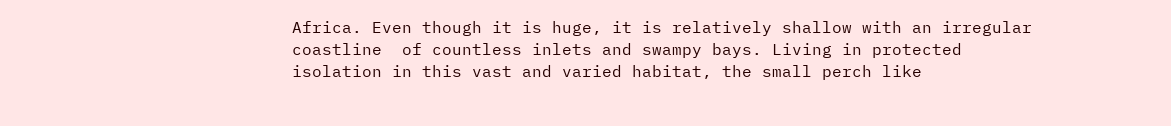Africa. Even though it is huge, it is relatively shallow with an irregular coastline  of countless inlets and swampy bays. Living in protected isolation in this vast and varied habitat, the small perch like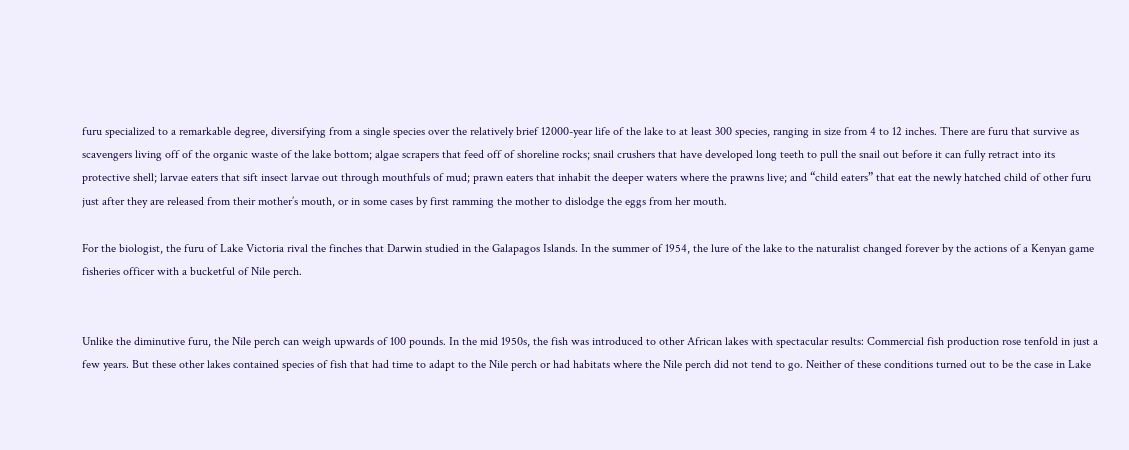furu specialized to a remarkable degree, diversifying from a single species over the relatively brief 12000-year life of the lake to at least 300 species, ranging in size from 4 to 12 inches. There are furu that survive as scavengers living off of the organic waste of the lake bottom; algae scrapers that feed off of shoreline rocks; snail crushers that have developed long teeth to pull the snail out before it can fully retract into its protective shell; larvae eaters that sift insect larvae out through mouthfuls of mud; prawn eaters that inhabit the deeper waters where the prawns live; and “child eaters” that eat the newly hatched child of other furu just after they are released from their mother’s mouth, or in some cases by first ramming the mother to dislodge the eggs from her mouth.

For the biologist, the furu of Lake Victoria rival the finches that Darwin studied in the Galapagos Islands. In the summer of 1954, the lure of the lake to the naturalist changed forever by the actions of a Kenyan game fisheries officer with a bucketful of Nile perch.


Unlike the diminutive furu, the Nile perch can weigh upwards of 100 pounds. In the mid 1950s, the fish was introduced to other African lakes with spectacular results: Commercial fish production rose tenfold in just a few years. But these other lakes contained species of fish that had time to adapt to the Nile perch or had habitats where the Nile perch did not tend to go. Neither of these conditions turned out to be the case in Lake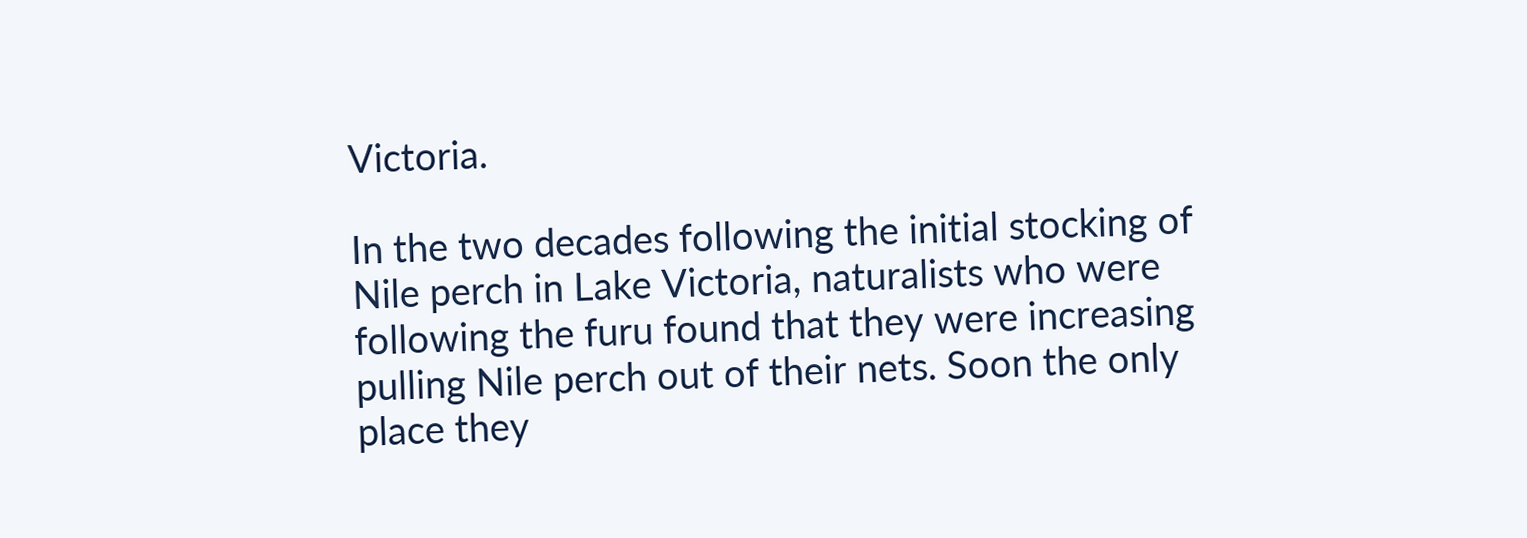Victoria.

In the two decades following the initial stocking of Nile perch in Lake Victoria, naturalists who were following the furu found that they were increasing pulling Nile perch out of their nets. Soon the only place they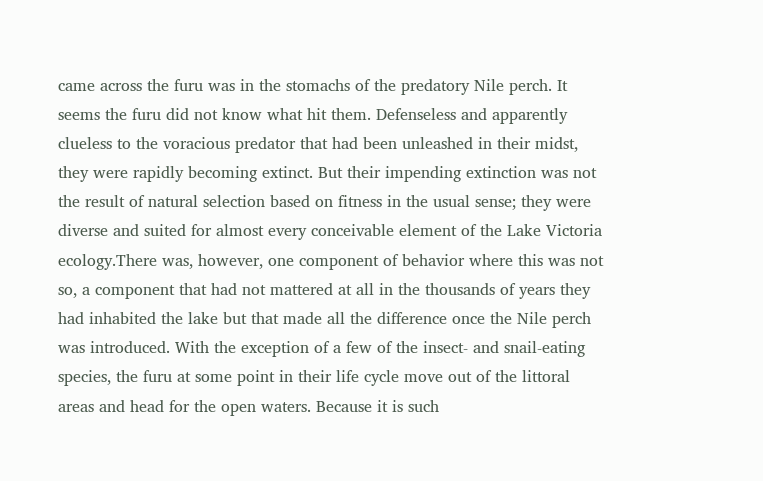came across the furu was in the stomachs of the predatory Nile perch. It seems the furu did not know what hit them. Defenseless and apparently clueless to the voracious predator that had been unleashed in their midst, they were rapidly becoming extinct. But their impending extinction was not the result of natural selection based on fitness in the usual sense; they were diverse and suited for almost every conceivable element of the Lake Victoria ecology.There was, however, one component of behavior where this was not so, a component that had not mattered at all in the thousands of years they had inhabited the lake but that made all the difference once the Nile perch was introduced. With the exception of a few of the insect- and snail-eating species, the furu at some point in their life cycle move out of the littoral areas and head for the open waters. Because it is such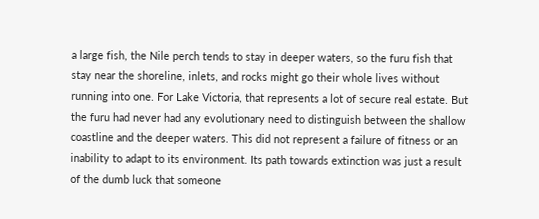a large fish, the Nile perch tends to stay in deeper waters, so the furu fish that stay near the shoreline, inlets, and rocks might go their whole lives without running into one. For Lake Victoria, that represents a lot of secure real estate. But the furu had never had any evolutionary need to distinguish between the shallow coastline and the deeper waters. This did not represent a failure of fitness or an inability to adapt to its environment. Its path towards extinction was just a result of the dumb luck that someone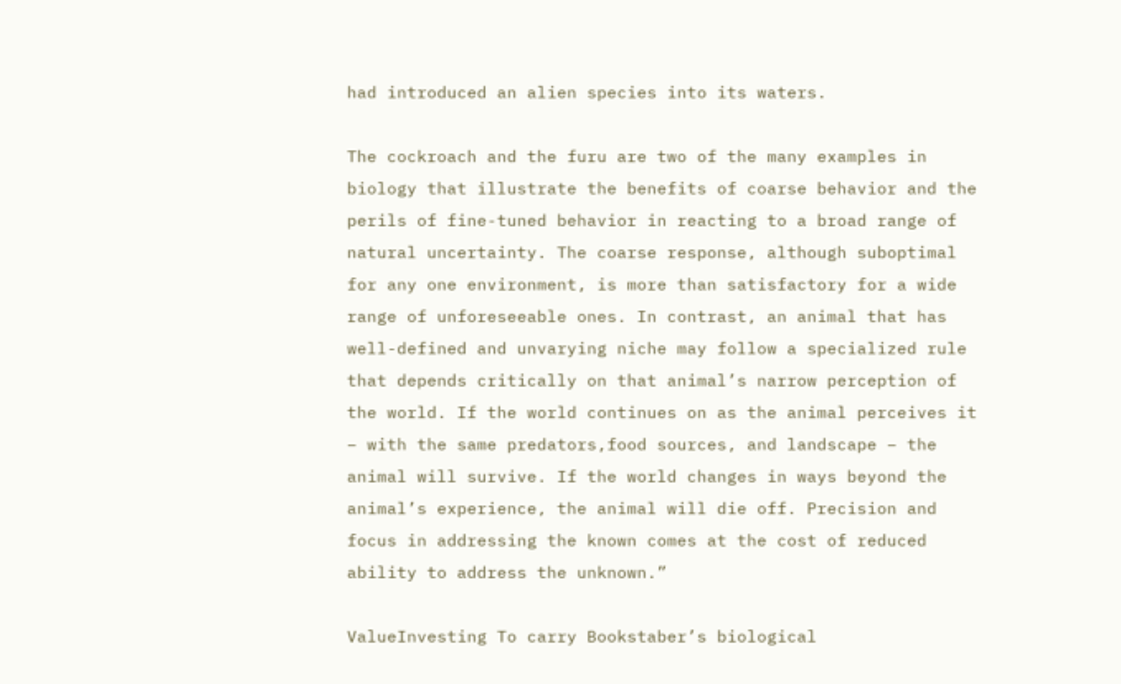had introduced an alien species into its waters.

The cockroach and the furu are two of the many examples in biology that illustrate the benefits of coarse behavior and the perils of fine-tuned behavior in reacting to a broad range of natural uncertainty. The coarse response, although suboptimal for any one environment, is more than satisfactory for a wide range of unforeseeable ones. In contrast, an animal that has well-defined and unvarying niche may follow a specialized rule that depends critically on that animal’s narrow perception of the world. If the world continues on as the animal perceives it – with the same predators,food sources, and landscape – the animal will survive. If the world changes in ways beyond the animal’s experience, the animal will die off. Precision and focus in addressing the known comes at the cost of reduced ability to address the unknown.”

ValueInvesting To carry Bookstaber’s biological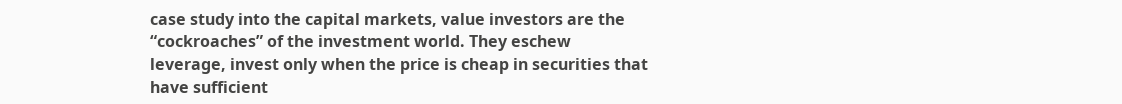case study into the capital markets, value investors are the “cockroaches” of the investment world. They eschew leverage, invest only when the price is cheap in securities that have sufficient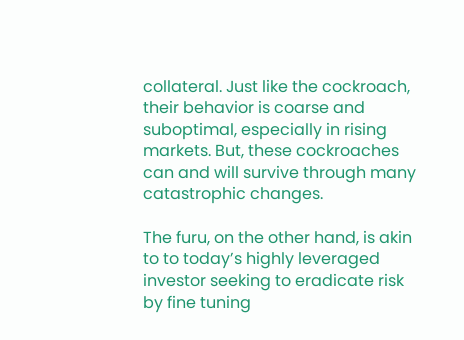collateral. Just like the cockroach, their behavior is coarse and suboptimal, especially in rising markets. But, these cockroaches can and will survive through many catastrophic changes.

The furu, on the other hand, is akin to to today’s highly leveraged investor seeking to eradicate risk by fine tuning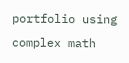portfolio using complex math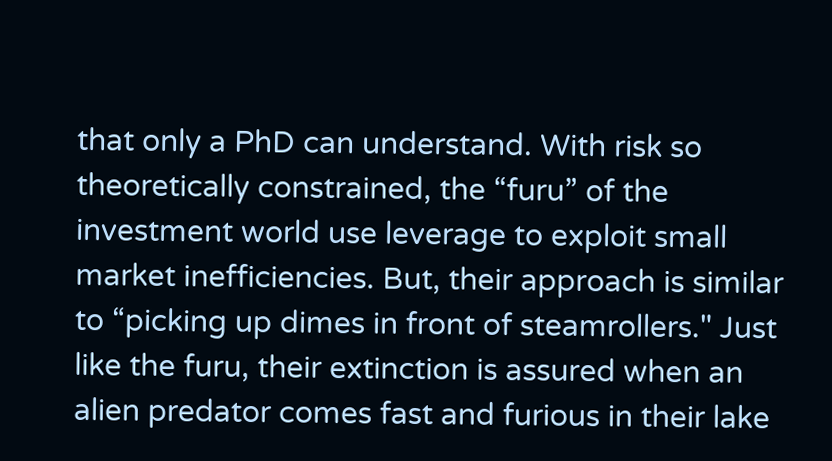that only a PhD can understand. With risk so theoretically constrained, the “furu” of the investment world use leverage to exploit small market inefficiencies. But, their approach is similar to “picking up dimes in front of steamrollers." Just like the furu, their extinction is assured when an alien predator comes fast and furious in their lake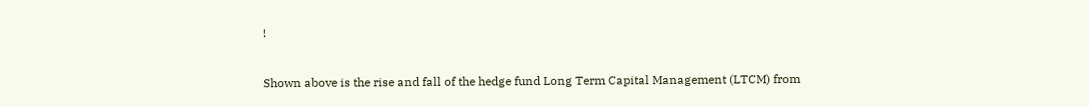!


Shown above is the rise and fall of the hedge fund Long Term Capital Management (LTCM) from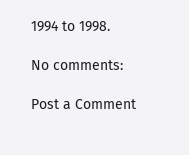1994 to 1998.

No comments:

Post a Comment